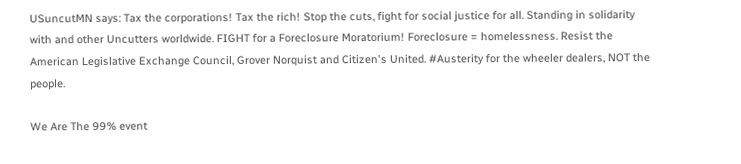USuncutMN says: Tax the corporations! Tax the rich! Stop the cuts, fight for social justice for all. Standing in solidarity with and other Uncutters worldwide. FIGHT for a Foreclosure Moratorium! Foreclosure = homelessness. Resist the American Legislative Exchange Council, Grover Norquist and Citizen's United. #Austerity for the wheeler dealers, NOT the people.

We Are The 99% event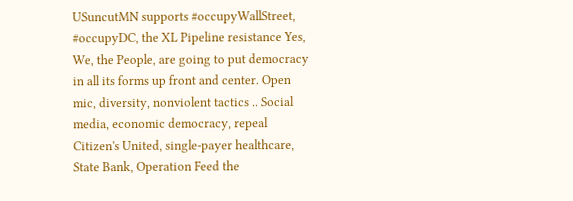USuncutMN supports #occupyWallStreet, #occupyDC, the XL Pipeline resistance Yes, We, the People, are going to put democracy in all its forms up front and center. Open mic, diversity, nonviolent tactics .. Social media, economic democracy, repeal Citizen's United, single-payer healthcare, State Bank, Operation Feed the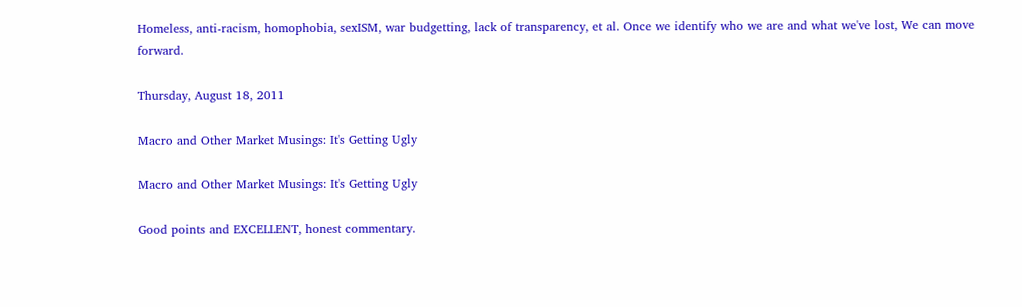Homeless, anti-racism, homophobia, sexISM, war budgetting, lack of transparency, et al. Once we identify who we are and what we've lost, We can move forward.

Thursday, August 18, 2011

Macro and Other Market Musings: It's Getting Ugly

Macro and Other Market Musings: It's Getting Ugly

Good points and EXCELLENT, honest commentary.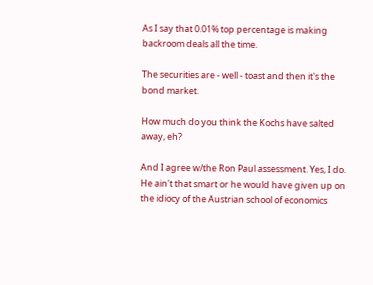As I say that 0.01% top percentage is making backroom deals all the time.

The securities are - well - toast and then it's the bond market.

How much do you think the Kochs have salted away, eh?

And I agree w/the Ron Paul assessment. Yes, I do. He ain't that smart or he would have given up on the idiocy of the Austrian school of economics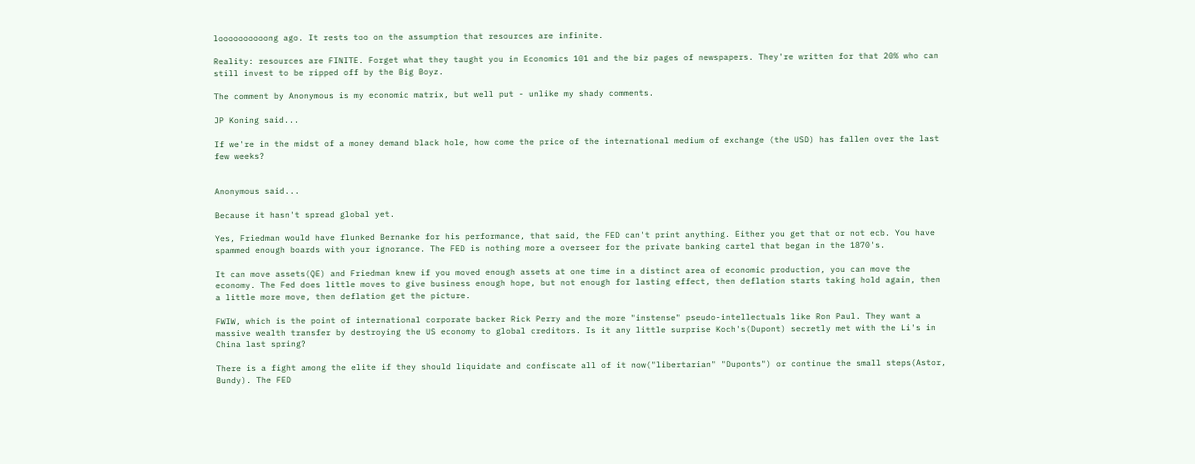loooooooooong ago. It rests too on the assumption that resources are infinite.

Reality: resources are FINITE. Forget what they taught you in Economics 101 and the biz pages of newspapers. They're written for that 20% who can still invest to be ripped off by the Big Boyz.

The comment by Anonymous is my economic matrix, but well put - unlike my shady comments.

JP Koning said...

If we're in the midst of a money demand black hole, how come the price of the international medium of exchange (the USD) has fallen over the last few weeks?


Anonymous said...

Because it hasn't spread global yet.

Yes, Friedman would have flunked Bernanke for his performance, that said, the FED can't print anything. Either you get that or not ecb. You have spammed enough boards with your ignorance. The FED is nothing more a overseer for the private banking cartel that began in the 1870's.

It can move assets(QE) and Friedman knew if you moved enough assets at one time in a distinct area of economic production, you can move the economy. The Fed does little moves to give business enough hope, but not enough for lasting effect, then deflation starts taking hold again, then a little more move, then deflation get the picture.

FWIW, which is the point of international corporate backer Rick Perry and the more "instense" pseudo-intellectuals like Ron Paul. They want a massive wealth transfer by destroying the US economy to global creditors. Is it any little surprise Koch's(Dupont) secretly met with the Li's in China last spring?

There is a fight among the elite if they should liquidate and confiscate all of it now("libertarian" "Duponts") or continue the small steps(Astor, Bundy). The FED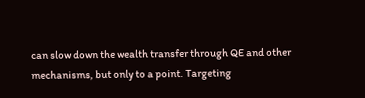can slow down the wealth transfer through QE and other mechanisms, but only to a point. Targeting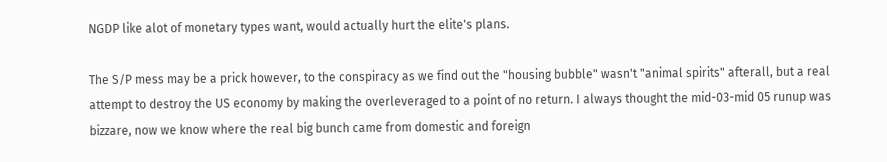NGDP like alot of monetary types want, would actually hurt the elite's plans.

The S/P mess may be a prick however, to the conspiracy as we find out the "housing bubble" wasn't "animal spirits" afterall, but a real attempt to destroy the US economy by making the overleveraged to a point of no return. I always thought the mid-03-mid 05 runup was bizzare, now we know where the real big bunch came from domestic and foreign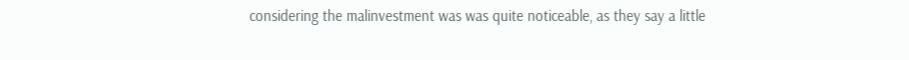considering the malinvestment was was quite noticeable, as they say a little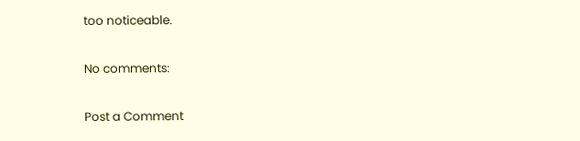too noticeable.

No comments:

Post a Comment